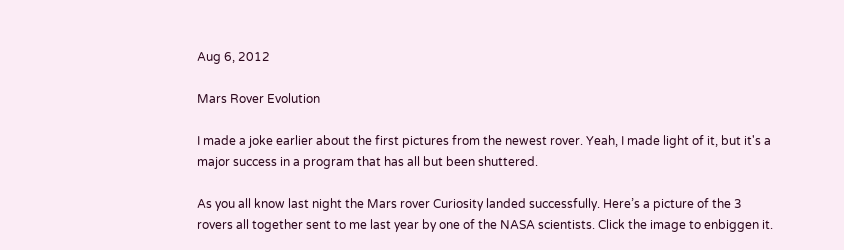Aug 6, 2012

Mars Rover Evolution

I made a joke earlier about the first pictures from the newest rover. Yeah, I made light of it, but it's a major success in a program that has all but been shuttered.

As you all know last night the Mars rover Curiosity landed successfully. Here’s a picture of the 3 rovers all together sent to me last year by one of the NASA scientists. Click the image to enbiggen it.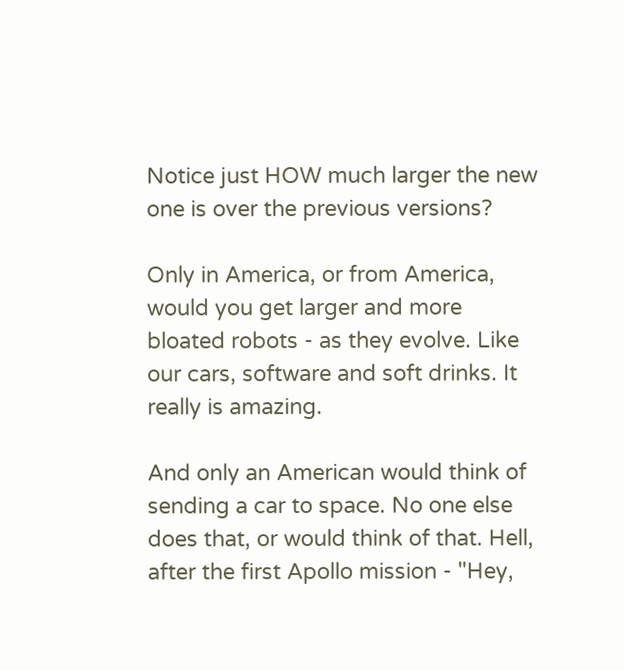Notice just HOW much larger the new one is over the previous versions?

Only in America, or from America, would you get larger and more bloated robots - as they evolve. Like our cars, software and soft drinks. It really is amazing.

And only an American would think of sending a car to space. No one else does that, or would think of that. Hell, after the first Apollo mission - "Hey,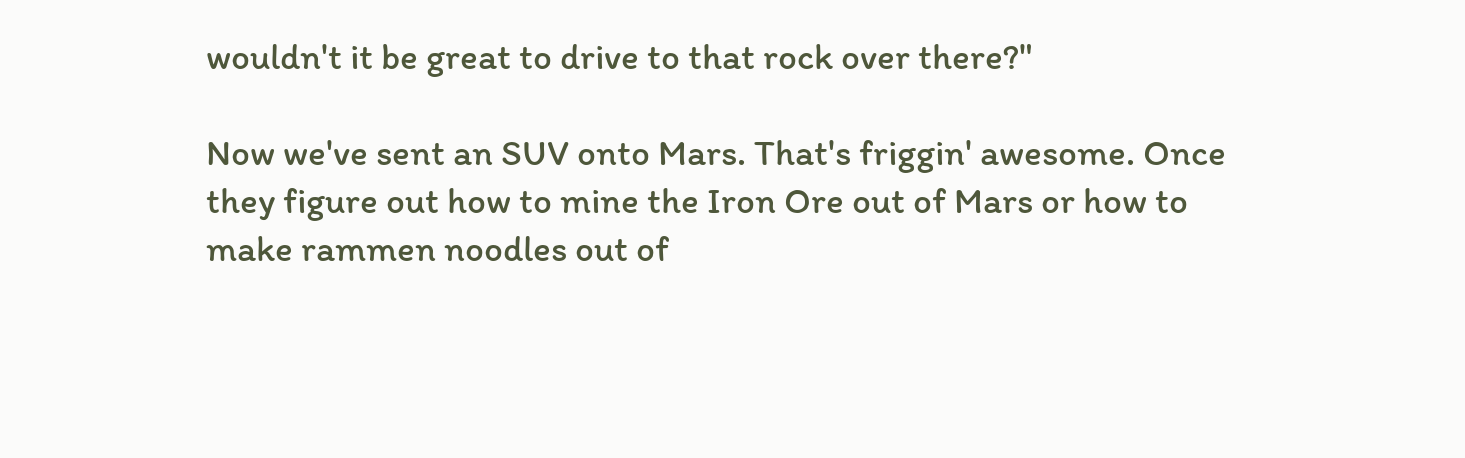wouldn't it be great to drive to that rock over there?"

Now we've sent an SUV onto Mars. That's friggin' awesome. Once they figure out how to mine the Iron Ore out of Mars or how to make rammen noodles out of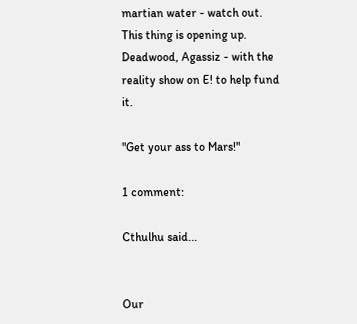martian water - watch out. This thing is opening up. Deadwood, Agassiz - with the reality show on E! to help fund it.

"Get your ass to Mars!"

1 comment:

Cthulhu said...


Our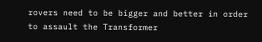rovers need to be bigger and better in order to assault the Transformer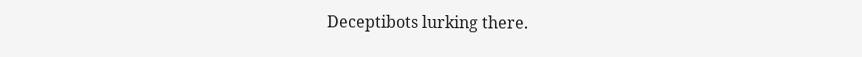Deceptibots lurking there.